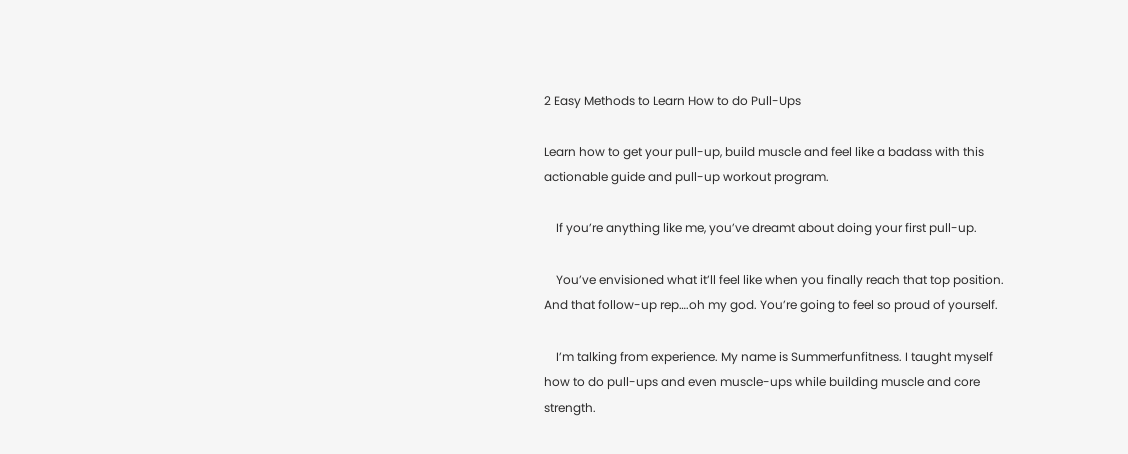2 Easy Methods to Learn How to do Pull-Ups

Learn how to get your pull-up, build muscle and feel like a badass with this actionable guide and pull-up workout program.

    If you’re anything like me, you’ve dreamt about doing your first pull-up.

    You’ve envisioned what it’ll feel like when you finally reach that top position. And that follow-up rep….oh my god. You’re going to feel so proud of yourself.

    I’m talking from experience. My name is Summerfunfitness. I taught myself how to do pull-ups and even muscle-ups while building muscle and core strength.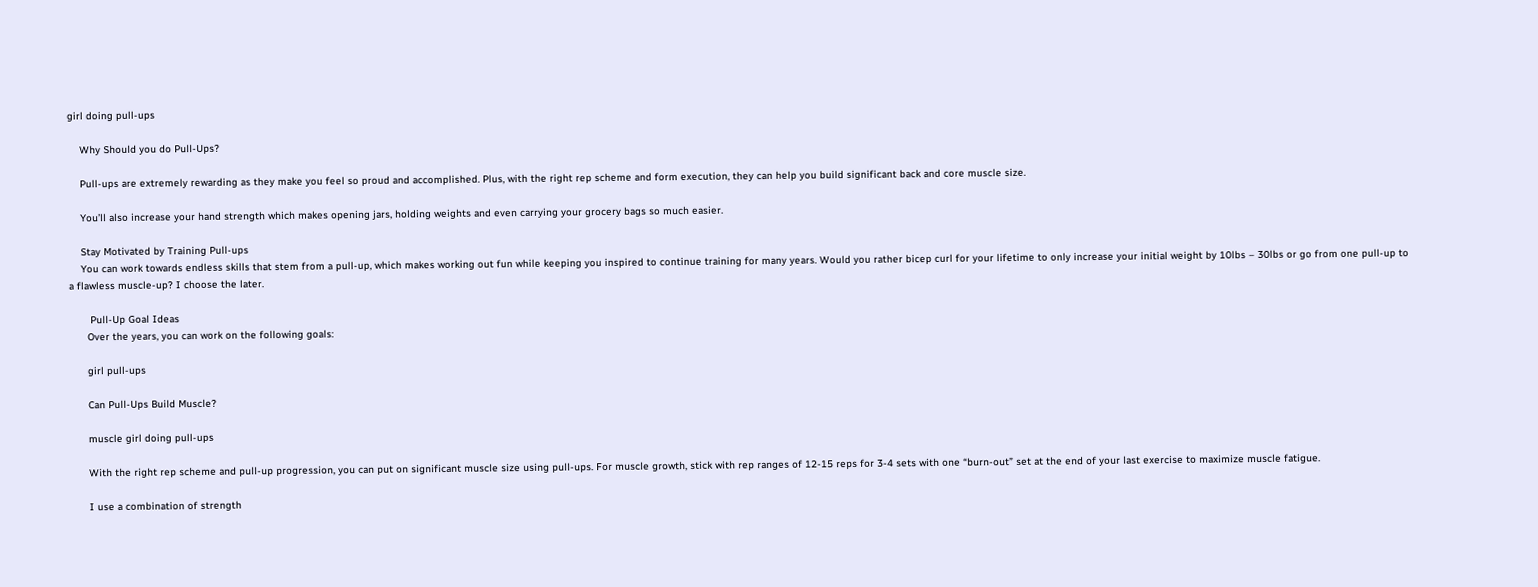girl doing pull-ups

    Why Should you do Pull-Ups?

    Pull-ups are extremely rewarding as they make you feel so proud and accomplished. Plus, with the right rep scheme and form execution, they can help you build significant back and core muscle size.

    You’ll also increase your hand strength which makes opening jars, holding weights and even carrying your grocery bags so much easier.

    Stay Motivated by Training Pull-ups
    You can work towards endless skills that stem from a pull-up, which makes working out fun while keeping you inspired to continue training for many years. Would you rather bicep curl for your lifetime to only increase your initial weight by 10lbs – 30lbs or go from one pull-up to a flawless muscle-up? I choose the later.

       Pull-Up Goal Ideas
      Over the years, you can work on the following goals:

      girl pull-ups

      Can Pull-Ups Build Muscle?

      muscle girl doing pull-ups

      With the right rep scheme and pull-up progression, you can put on significant muscle size using pull-ups. For muscle growth, stick with rep ranges of 12-15 reps for 3-4 sets with one “burn-out” set at the end of your last exercise to maximize muscle fatigue.

      I use a combination of strength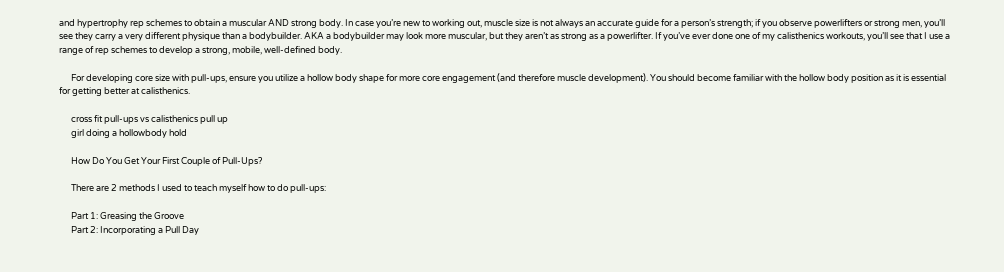and hypertrophy rep schemes to obtain a muscular AND strong body. In case you’re new to working out, muscle size is not always an accurate guide for a person’s strength; if you observe powerlifters or strong men, you’ll see they carry a very different physique than a bodybuilder. AKA a bodybuilder may look more muscular, but they aren’t as strong as a powerlifter. If you’ve ever done one of my calisthenics workouts, you’ll see that I use a range of rep schemes to develop a strong, mobile, well-defined body.

      For developing core size with pull-ups, ensure you utilize a hollow body shape for more core engagement (and therefore muscle development). You should become familiar with the hollow body position as it is essential for getting better at calisthenics.

      cross fit pull-ups vs calisthenics pull up
      girl doing a hollowbody hold

      How Do You Get Your First Couple of Pull-Ups?

      There are 2 methods I used to teach myself how to do pull-ups:

      Part 1: Greasing the Groove
      Part 2: Incorporating a Pull Day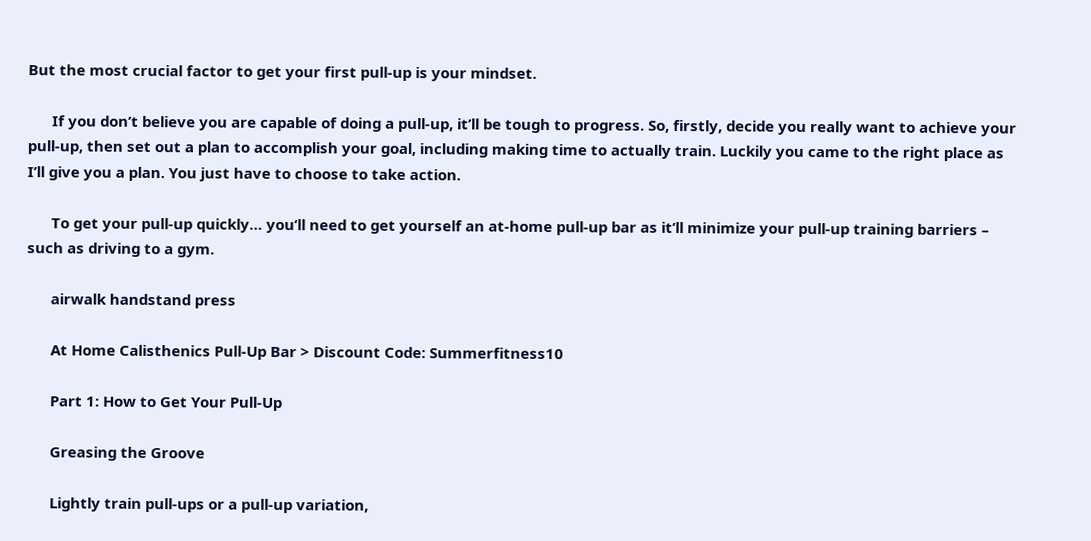But the most crucial factor to get your first pull-up is your mindset.

      If you don’t believe you are capable of doing a pull-up, it’ll be tough to progress. So, firstly, decide you really want to achieve your pull-up, then set out a plan to accomplish your goal, including making time to actually train. Luckily you came to the right place as I’ll give you a plan. You just have to choose to take action.

      To get your pull-up quickly… you’ll need to get yourself an at-home pull-up bar as it’ll minimize your pull-up training barriers – such as driving to a gym.

      airwalk handstand press

      At Home Calisthenics Pull-Up Bar > Discount Code: Summerfitness10

      Part 1: How to Get Your Pull-Up

      Greasing the Groove

      Lightly train pull-ups or a pull-up variation,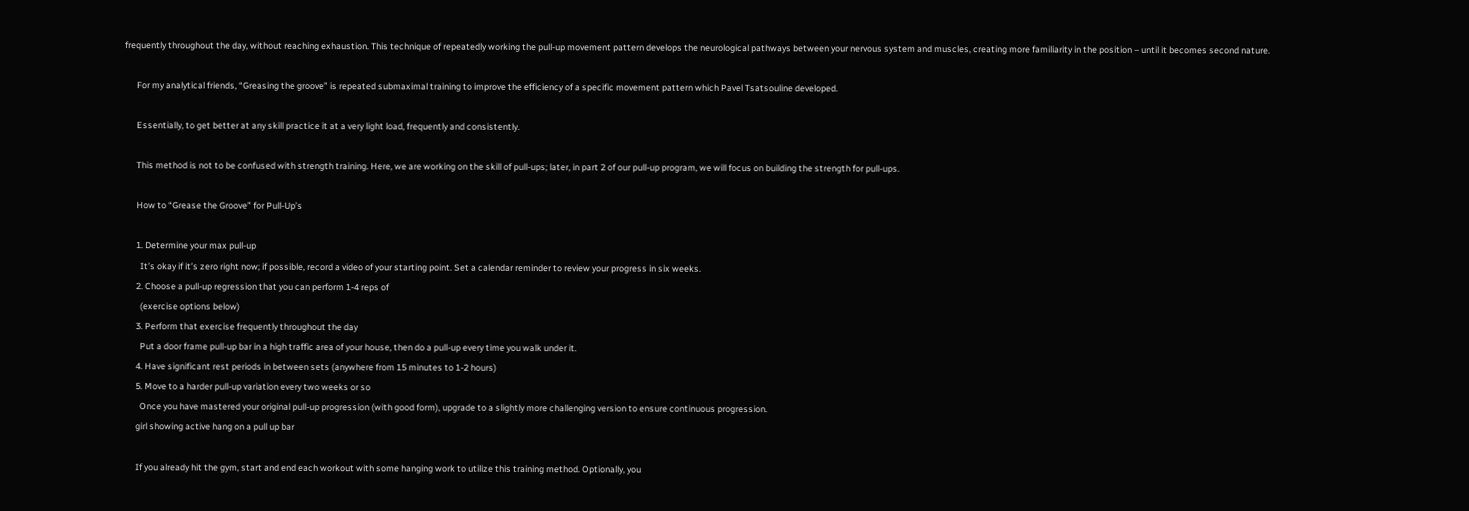frequently throughout the day, without reaching exhaustion. This technique of repeatedly working the pull-up movement pattern develops the neurological pathways between your nervous system and muscles, creating more familiarity in the position – until it becomes second nature.

      For my analytical friends, “Greasing the groove” is repeated submaximal training to improve the efficiency of a specific movement pattern which Pavel Tsatsouline developed.

      Essentially, to get better at any skill practice it at a very light load, frequently and consistently.

      This method is not to be confused with strength training. Here, we are working on the skill of pull-ups; later, in part 2 of our pull-up program, we will focus on building the strength for pull-ups.

      How to “Grease the Groove” for Pull-Up’s

      1. Determine your max pull-up
        It’s okay if it’s zero right now; if possible, record a video of your starting point. Set a calendar reminder to review your progress in six weeks.
      2. Choose a pull-up regression that you can perform 1-4 reps of
        (exercise options below)
      3. Perform that exercise frequently throughout the day
        Put a door frame pull-up bar in a high traffic area of your house, then do a pull-up every time you walk under it.
      4. Have significant rest periods in between sets (anywhere from 15 minutes to 1-2 hours)
      5. Move to a harder pull-up variation every two weeks or so
        Once you have mastered your original pull-up progression (with good form), upgrade to a slightly more challenging version to ensure continuous progression.
      girl showing active hang on a pull up bar

      If you already hit the gym, start and end each workout with some hanging work to utilize this training method. Optionally, you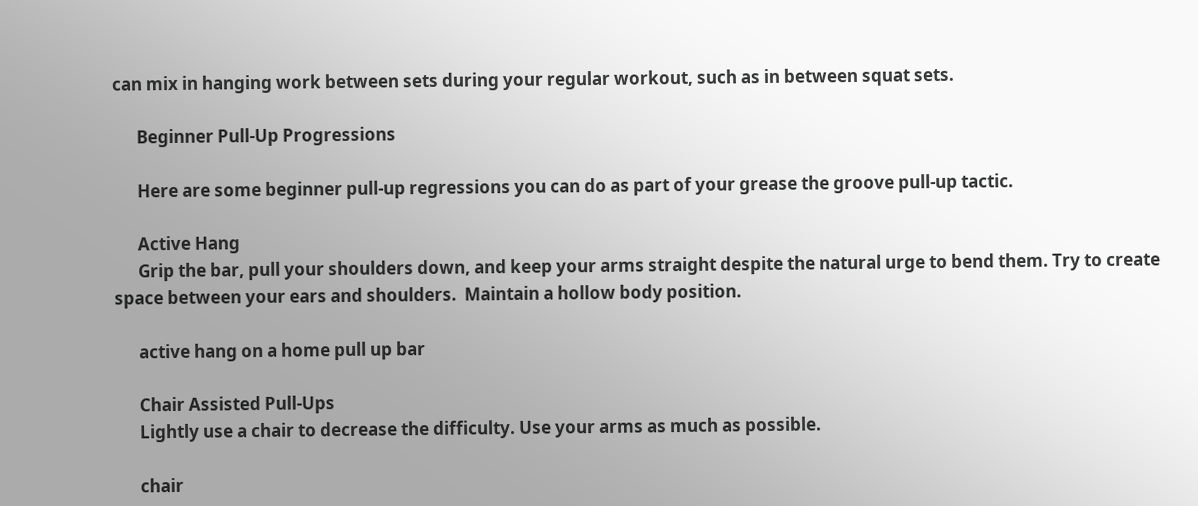can mix in hanging work between sets during your regular workout, such as in between squat sets.

      Beginner Pull-Up Progressions

      Here are some beginner pull-up regressions you can do as part of your grease the groove pull-up tactic.

      Active Hang
      Grip the bar, pull your shoulders down, and keep your arms straight despite the natural urge to bend them. Try to create space between your ears and shoulders.  Maintain a hollow body position.

      active hang on a home pull up bar

      Chair Assisted Pull-Ups
      Lightly use a chair to decrease the difficulty. Use your arms as much as possible.

      chair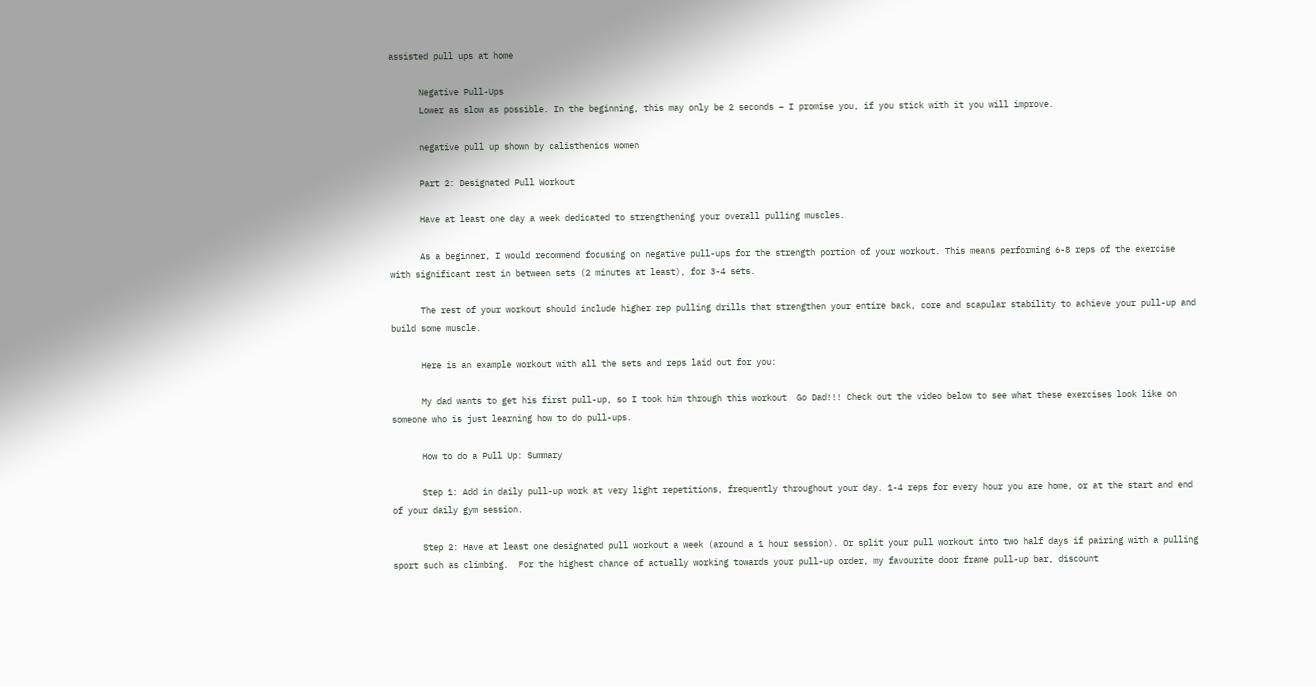assisted pull ups at home

      Negative Pull-Ups
      Lower as slow as possible. In the beginning, this may only be 2 seconds – I promise you, if you stick with it you will improve.

      negative pull up shown by calisthenics women

      Part 2: Designated Pull Workout

      Have at least one day a week dedicated to strengthening your overall pulling muscles.

      As a beginner, I would recommend focusing on negative pull-ups for the strength portion of your workout. This means performing 6-8 reps of the exercise with significant rest in between sets (2 minutes at least), for 3-4 sets.

      The rest of your workout should include higher rep pulling drills that strengthen your entire back, core and scapular stability to achieve your pull-up and build some muscle.

      Here is an example workout with all the sets and reps laid out for you:

      My dad wants to get his first pull-up, so I took him through this workout  Go Dad!!! Check out the video below to see what these exercises look like on someone who is just learning how to do pull-ups.

      How to do a Pull Up: Summary

      Step 1: Add in daily pull-up work at very light repetitions, frequently throughout your day. 1-4 reps for every hour you are home, or at the start and end of your daily gym session.

      Step 2: Have at least one designated pull workout a week (around a 1 hour session). Or split your pull workout into two half days if pairing with a pulling sport such as climbing.  For the highest chance of actually working towards your pull-up order, my favourite door frame pull-up bar, discount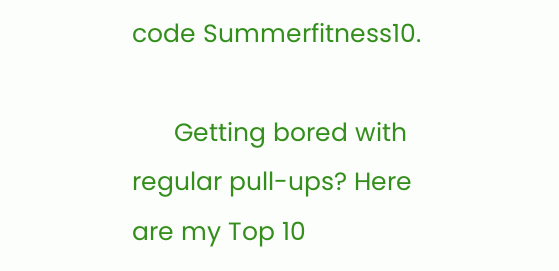code Summerfitness10.

      Getting bored with regular pull-ups? Here are my Top 10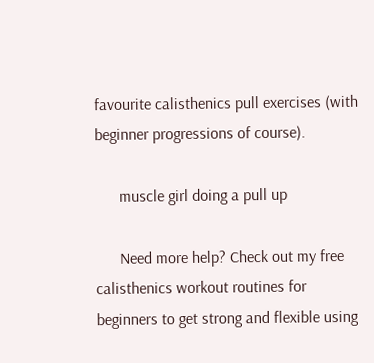favourite calisthenics pull exercises (with beginner progressions of course).

      muscle girl doing a pull up

      Need more help? Check out my free calisthenics workout routines for beginners to get strong and flexible using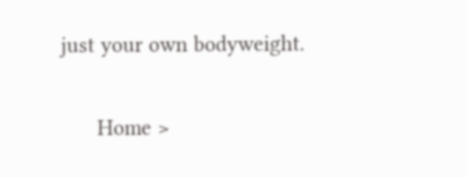just your own bodyweight.

      Home >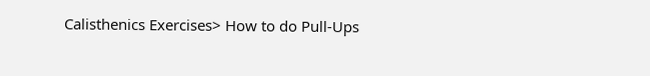Calisthenics Exercises> How to do Pull-Ups